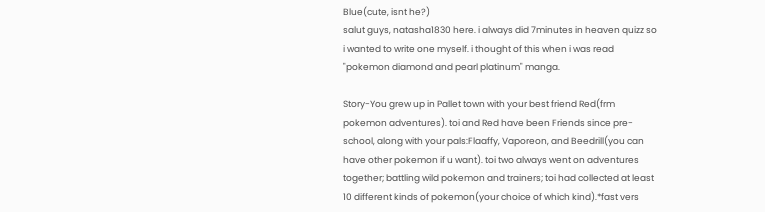Blue(cute, isnt he?)
salut guys, natasha1830 here. i always did 7minutes in heaven quizz so i wanted to write one myself. i thought of this when i was read "pokemon diamond and pearl platinum" manga.

Story-You grew up in Pallet town with your best friend Red(frm pokemon adventures). toi and Red have been Friends since pre-school, along with your pals:Flaaffy, Vaporeon, and Beedrill(you can have other pokemon if u want). toi two always went on adventures together; battling wild pokemon and trainers; toi had collected at least 10 different kinds of pokemon(your choice of which kind).*fast vers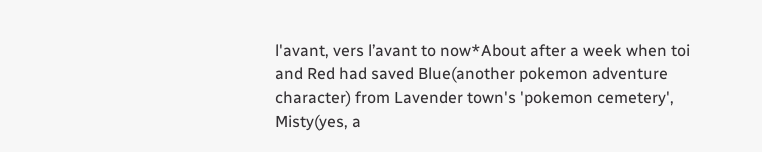l'avant, vers l’avant to now*About after a week when toi and Red had saved Blue(another pokemon adventure character) from Lavender town's 'pokemon cemetery', Misty(yes, a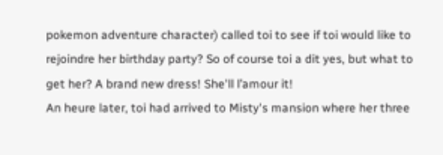pokemon adventure character) called toi to see if toi would like to rejoindre her birthday party? So of course toi a dit yes, but what to get her? A brand new dress! She'll l’amour it!
An heure later, toi had arrived to Misty's mansion where her three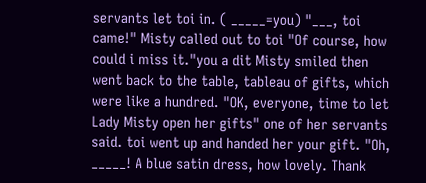servants let toi in. ( _____=you) "___, toi came!" Misty called out to toi "Of course, how could i miss it."you a dit Misty smiled then went back to the table, tableau of gifts, which were like a hundred. "OK, everyone, time to let Lady Misty open her gifts" one of her servants said. toi went up and handed her your gift. "Oh, _____! A blue satin dress, how lovely. Thank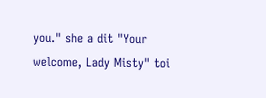you." she a dit "Your welcome, Lady Misty" toi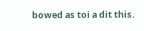bowed as toi a dit this.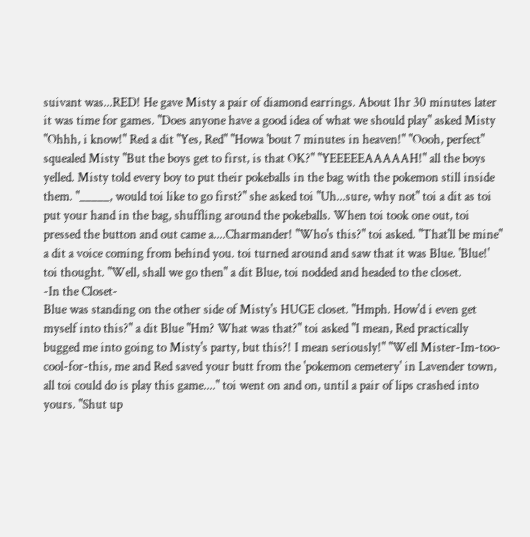suivant was...RED! He gave Misty a pair of diamond earrings. About 1hr 30 minutes later it was time for games. "Does anyone have a good idea of what we should play" asked Misty "Ohhh, i know!" Red a dit "Yes, Red" "Howa 'bout 7 minutes in heaven!" "Oooh, perfect" squealed Misty "But the boys get to first, is that OK?" "YEEEEEAAAAAH!" all the boys yelled. Misty told every boy to put their pokeballs in the bag with the pokemon still inside them. "_____, would toi like to go first?" she asked toi "Uh...sure, why not" toi a dit as toi put your hand in the bag, shuffling around the pokeballs. When toi took one out, toi pressed the button and out came a....Charmander! "Who's this?" toi asked. "That'll be mine" a dit a voice coming from behind you. toi turned around and saw that it was Blue. 'Blue!' toi thought. "Well, shall we go then" a dit Blue, toi nodded and headed to the closet.
-In the Closet-
Blue was standing on the other side of Misty's HUGE closet. "Hmph. How'd i even get myself into this?" a dit Blue "Hm? What was that?" toi asked "I mean, Red practically bugged me into going to Misty's party, but this?! I mean seriously!" "Well Mister-Im-too-cool-for-this, me and Red saved your butt from the 'pokemon cemetery' in Lavender town, all toi could do is play this game...." toi went on and on, until a pair of lips crashed into yours. "Shut up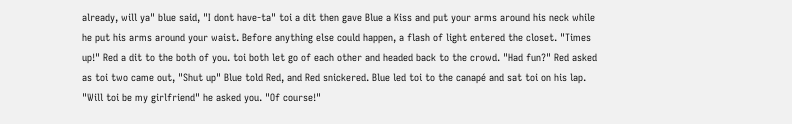already, will ya" blue said, "I dont have-ta" toi a dit then gave Blue a Kiss and put your arms around his neck while he put his arms around your waist. Before anything else could happen, a flash of light entered the closet. "Times up!" Red a dit to the both of you. toi both let go of each other and headed back to the crowd. "Had fun?" Red asked as toi two came out, "Shut up" Blue told Red, and Red snickered. Blue led toi to the canapé and sat toi on his lap. "Will toi be my girlfriend" he asked you. "Of course!"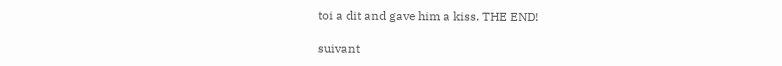toi a dit and gave him a kiss. THE END!

suivant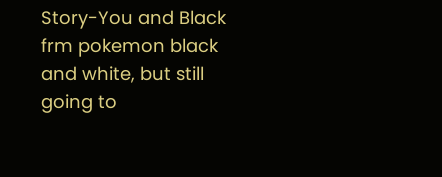Story-You and Black frm pokemon black and white, but still going to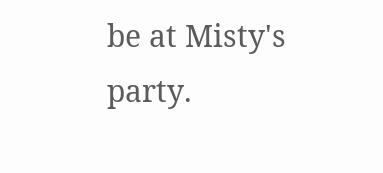be at Misty's party.